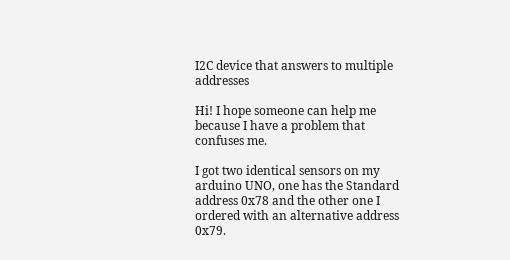I2C device that answers to multiple addresses

Hi! I hope someone can help me because I have a problem that confuses me.

I got two identical sensors on my arduino UNO, one has the Standard address 0x78 and the other one I ordered with an alternative address 0x79.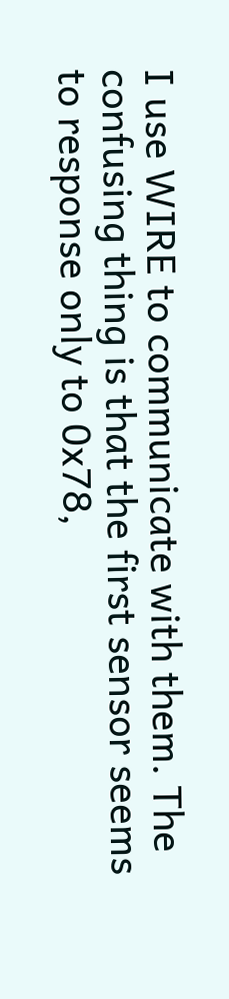I use WIRE to communicate with them. The confusing thing is that the first sensor seems to response only to 0x78,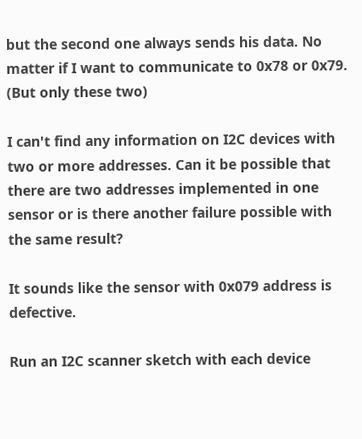but the second one always sends his data. No matter if I want to communicate to 0x78 or 0x79. (But only these two)

I can't find any information on I2C devices with two or more addresses. Can it be possible that there are two addresses implemented in one sensor or is there another failure possible with the same result?

It sounds like the sensor with 0x079 address is defective.

Run an I2C scanner sketch with each device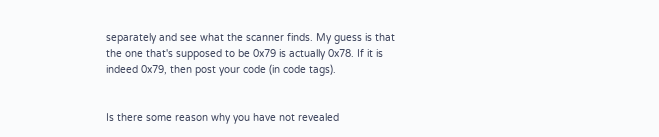separately and see what the scanner finds. My guess is that the one that's supposed to be 0x79 is actually 0x78. If it is indeed 0x79, then post your code (in code tags).


Is there some reason why you have not revealed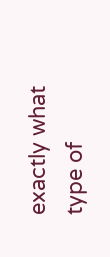exactly what type of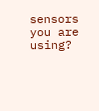sensors you are using?